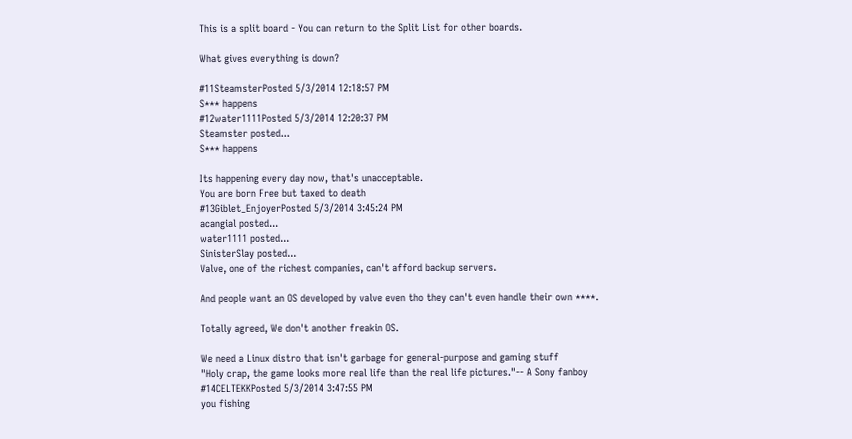This is a split board - You can return to the Split List for other boards.

What gives everything is down?

#11SteamsterPosted 5/3/2014 12:18:57 PM
S*** happens
#12water1111Posted 5/3/2014 12:20:37 PM
Steamster posted...
S*** happens

Its happening every day now, that's unacceptable.
You are born Free but taxed to death
#13Giblet_EnjoyerPosted 5/3/2014 3:45:24 PM
acangial posted...
water1111 posted...
SinisterSlay posted...
Valve, one of the richest companies, can't afford backup servers.

And people want an OS developed by valve even tho they can't even handle their own ****.

Totally agreed, We don't another freakin OS.

We need a Linux distro that isn't garbage for general-purpose and gaming stuff
"Holy crap, the game looks more real life than the real life pictures."-- A Sony fanboy
#14CELTEKKPosted 5/3/2014 3:47:55 PM
you fishing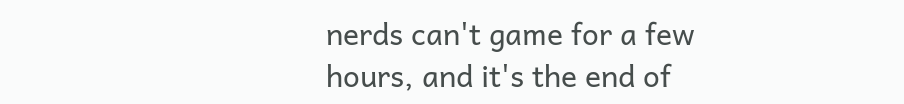nerds can't game for a few hours, and it's the end of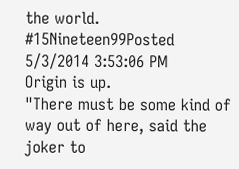the world.
#15Nineteen99Posted 5/3/2014 3:53:06 PM
Origin is up.
"There must be some kind of way out of here, said the joker to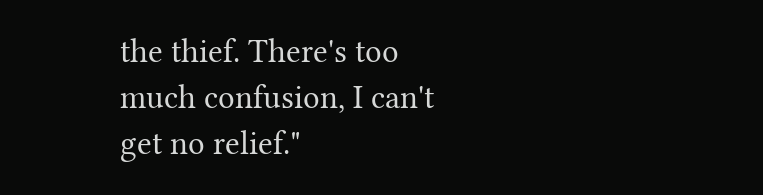the thief. There's too much confusion, I can't get no relief."